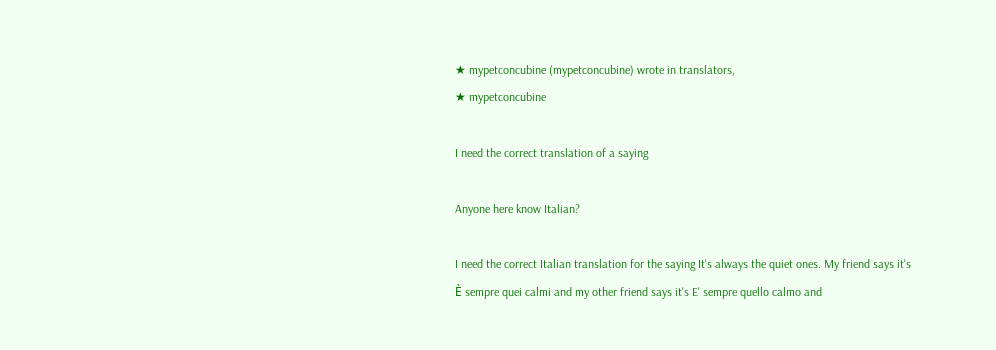★ mypetconcubine (mypetconcubine) wrote in translators,
★ mypetconcubine

I need the correct translation of a saying

Anyone here know Italian?

I need the correct Italian translation for the saying It's always the quiet ones. My friend says it's È sempre quei calmi and my other friend says it's E' sempre quello calmo and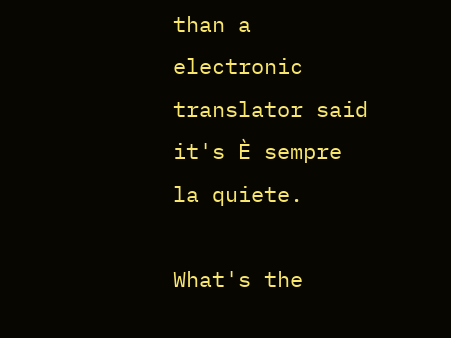than a electronic translator said it's È sempre la quiete.

What's the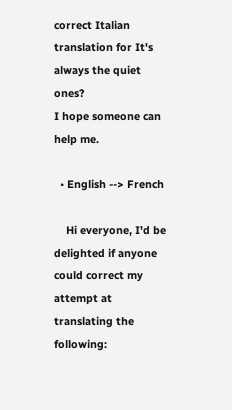correct Italian translation for It's always the quiet ones?
I hope someone can help me.

  • English --> French

    Hi everyone, I'd be delighted if anyone could correct my attempt at translating the following: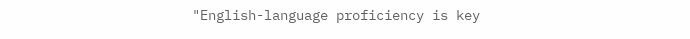"English-language proficiency is key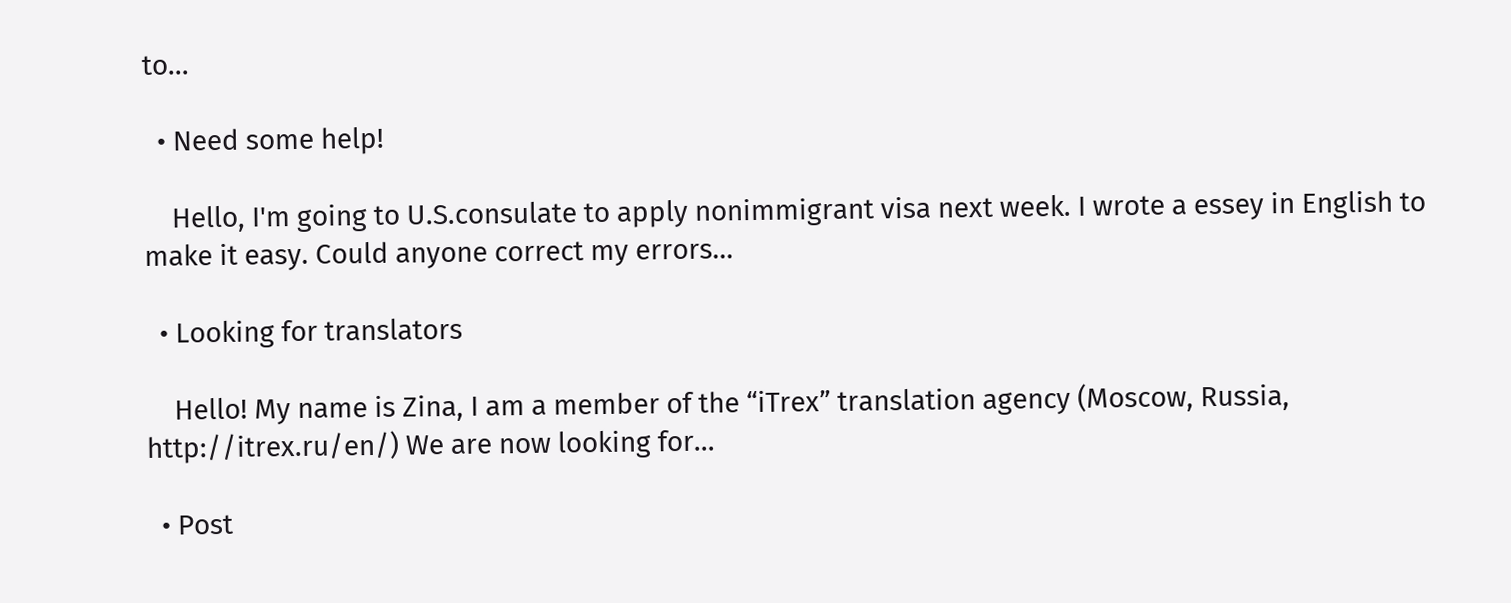to…

  • Need some help!

    Hello, I'm going to U.S.consulate to apply nonimmigrant visa next week. I wrote a essey in English to make it easy. Could anyone correct my errors…

  • Looking for translators

    Hello! My name is Zina, I am a member of the “iTrex” translation agency (Moscow, Russia, http://itrex.ru/en/) We are now looking for…

  • Post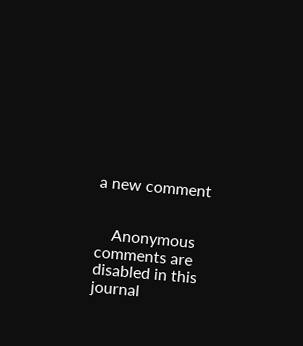a new comment


    Anonymous comments are disabled in this journal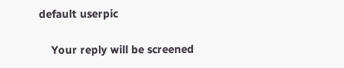default userpic

    Your reply will be screened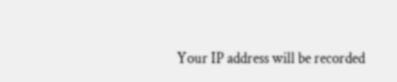Your IP address will be recorded